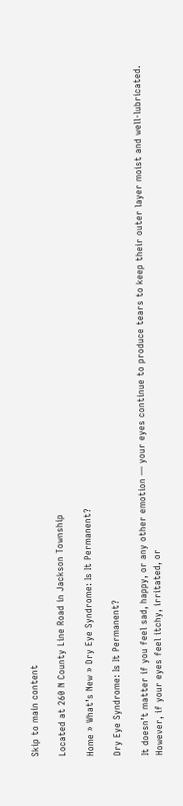Skip to main content

Located at 260 N County Line Road in Jackson Township

Home » What’s New » Dry Eye Syndrome: Is It Permanent?

Dry Eye Syndrome: Is It Permanent?

It doesn’t matter if you feel sad, happy, or any other emotion — your eyes continue to produce tears to keep their outer layer moist and well-lubricated. However, if your eyes feel itchy, irritated, or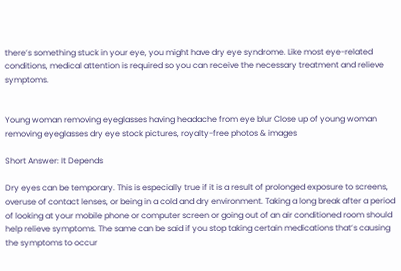there’s something stuck in your eye, you might have dry eye syndrome. Like most eye-related conditions, medical attention is required so you can receive the necessary treatment and relieve symptoms.


Young woman removing eyeglasses having headache from eye blur Close up of young woman removing eyeglasses dry eye stock pictures, royalty-free photos & images

Short Answer: It Depends

Dry eyes can be temporary. This is especially true if it is a result of prolonged exposure to screens, overuse of contact lenses, or being in a cold and dry environment. Taking a long break after a period of looking at your mobile phone or computer screen or going out of an air conditioned room should help relieve symptoms. The same can be said if you stop taking certain medications that’s causing the symptoms to occur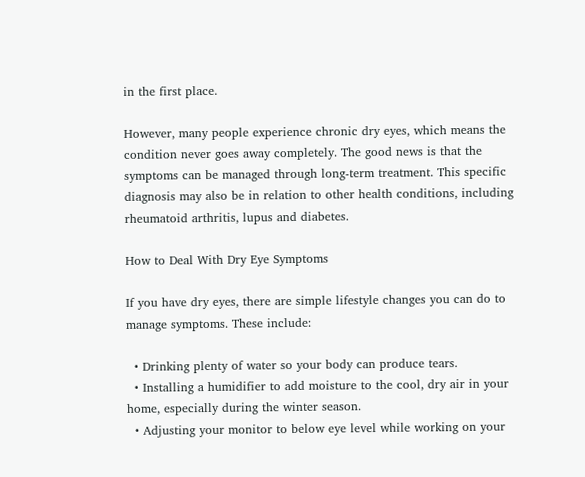in the first place.

However, many people experience chronic dry eyes, which means the condition never goes away completely. The good news is that the symptoms can be managed through long-term treatment. This specific diagnosis may also be in relation to other health conditions, including rheumatoid arthritis, lupus and diabetes.

How to Deal With Dry Eye Symptoms

If you have dry eyes, there are simple lifestyle changes you can do to manage symptoms. These include:

  • Drinking plenty of water so your body can produce tears.
  • Installing a humidifier to add moisture to the cool, dry air in your home, especially during the winter season.
  • Adjusting your monitor to below eye level while working on your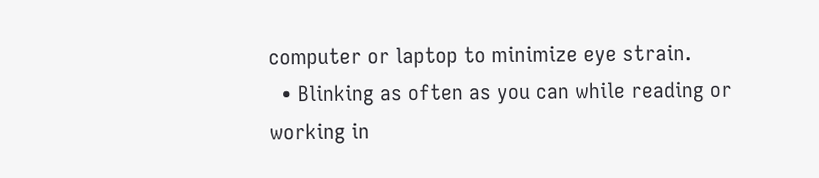computer or laptop to minimize eye strain.
  • Blinking as often as you can while reading or working in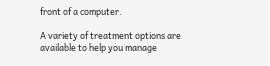front of a computer.

A variety of treatment options are available to help you manage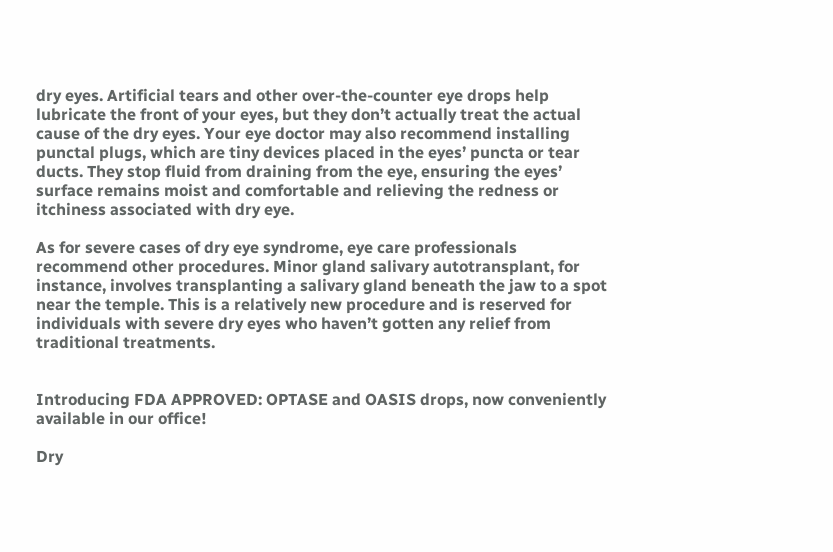dry eyes. Artificial tears and other over-the-counter eye drops help lubricate the front of your eyes, but they don’t actually treat the actual cause of the dry eyes. Your eye doctor may also recommend installing punctal plugs, which are tiny devices placed in the eyes’ puncta or tear ducts. They stop fluid from draining from the eye, ensuring the eyes’ surface remains moist and comfortable and relieving the redness or itchiness associated with dry eye.

As for severe cases of dry eye syndrome, eye care professionals recommend other procedures. Minor gland salivary autotransplant, for instance, involves transplanting a salivary gland beneath the jaw to a spot near the temple. This is a relatively new procedure and is reserved for individuals with severe dry eyes who haven’t gotten any relief from traditional treatments.


Introducing FDA APPROVED: OPTASE and OASIS drops, now conveniently available in our office!

Dry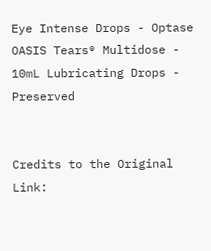Eye Intense Drops - Optase OASIS Tears® Multidose - 10mL Lubricating Drops - Preserved


Credits to the Original Link: